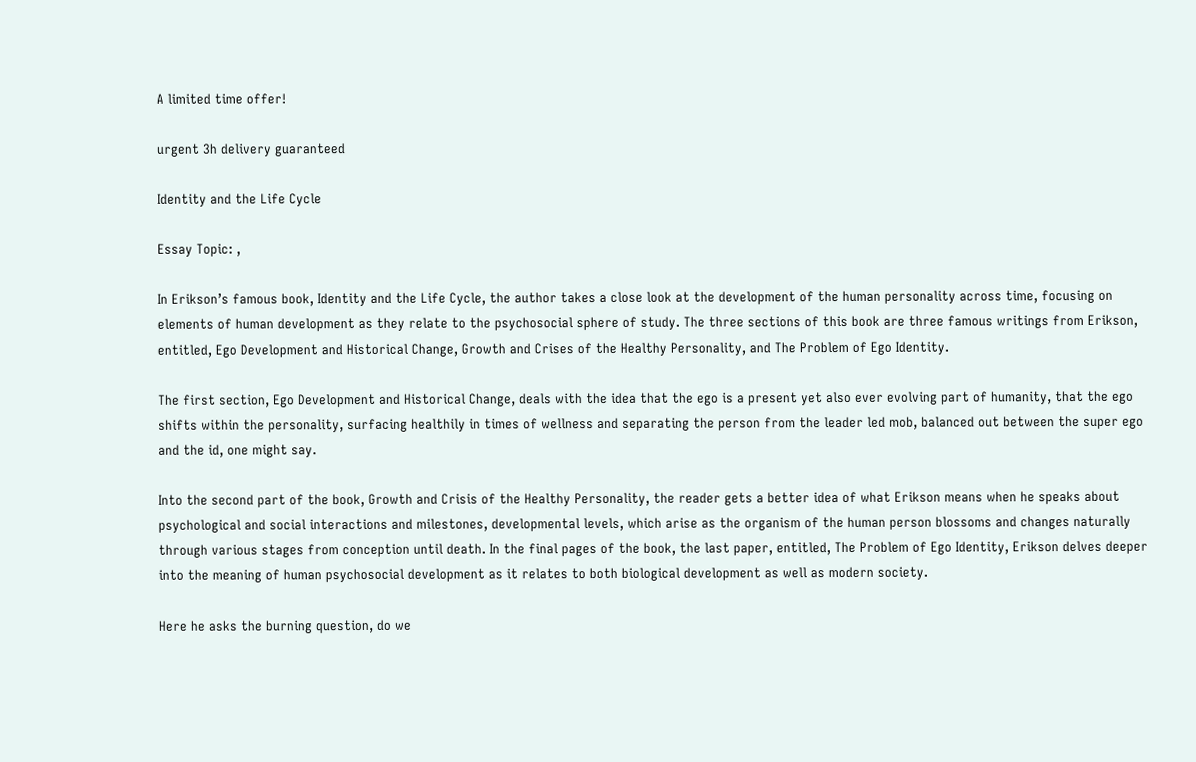A limited time offer!

urgent 3h delivery guaranteed

Identity and the Life Cycle

Essay Topic: ,

In Erikson’s famous book, Identity and the Life Cycle, the author takes a close look at the development of the human personality across time, focusing on elements of human development as they relate to the psychosocial sphere of study. The three sections of this book are three famous writings from Erikson, entitled, Ego Development and Historical Change, Growth and Crises of the Healthy Personality, and The Problem of Ego Identity.

The first section, Ego Development and Historical Change, deals with the idea that the ego is a present yet also ever evolving part of humanity, that the ego shifts within the personality, surfacing healthily in times of wellness and separating the person from the leader led mob, balanced out between the super ego and the id, one might say.

Into the second part of the book, Growth and Crisis of the Healthy Personality, the reader gets a better idea of what Erikson means when he speaks about psychological and social interactions and milestones, developmental levels, which arise as the organism of the human person blossoms and changes naturally through various stages from conception until death. In the final pages of the book, the last paper, entitled, The Problem of Ego Identity, Erikson delves deeper into the meaning of human psychosocial development as it relates to both biological development as well as modern society.

Here he asks the burning question, do we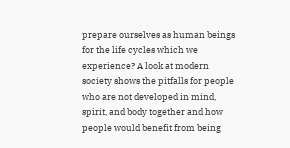prepare ourselves as human beings for the life cycles which we experience? A look at modern society shows the pitfalls for people who are not developed in mind, spirit, and body together and how people would benefit from being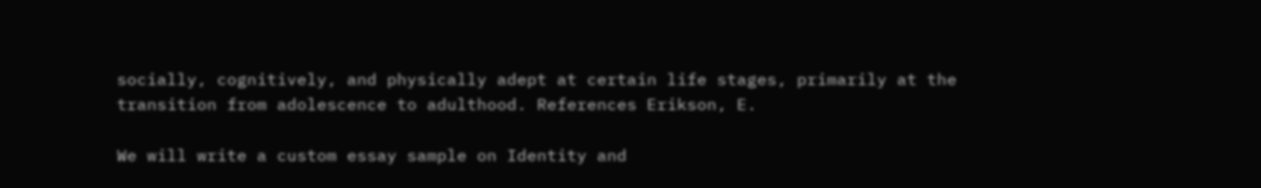socially, cognitively, and physically adept at certain life stages, primarily at the transition from adolescence to adulthood. References Erikson, E.

We will write a custom essay sample on Identity and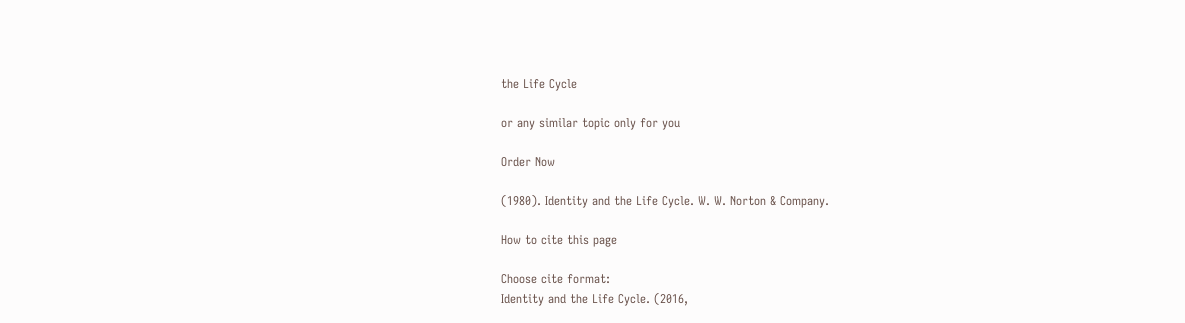the Life Cycle

or any similar topic only for you

Order Now

(1980). Identity and the Life Cycle. W. W. Norton & Company.

How to cite this page

Choose cite format:
Identity and the Life Cycle. (2016,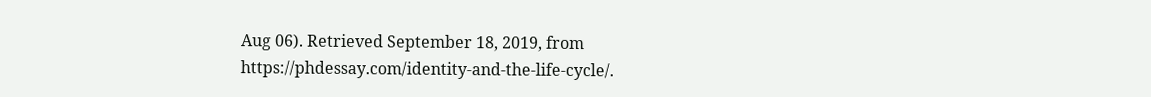Aug 06). Retrieved September 18, 2019, from https://phdessay.com/identity-and-the-life-cycle/.